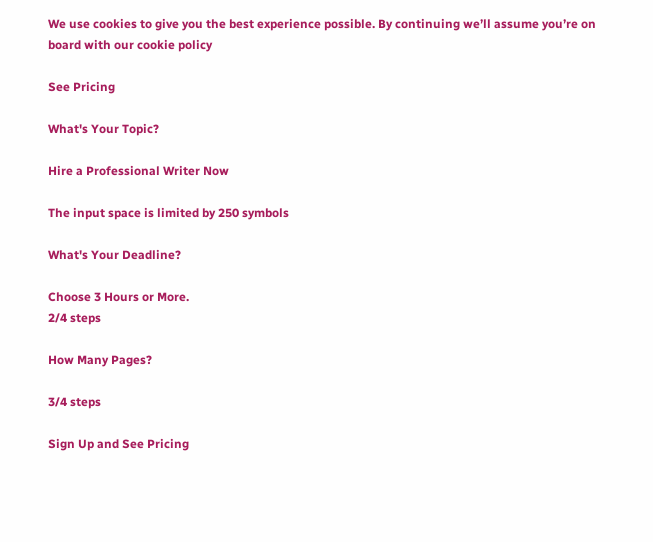We use cookies to give you the best experience possible. By continuing we’ll assume you’re on board with our cookie policy

See Pricing

What's Your Topic?

Hire a Professional Writer Now

The input space is limited by 250 symbols

What's Your Deadline?

Choose 3 Hours or More.
2/4 steps

How Many Pages?

3/4 steps

Sign Up and See Pricing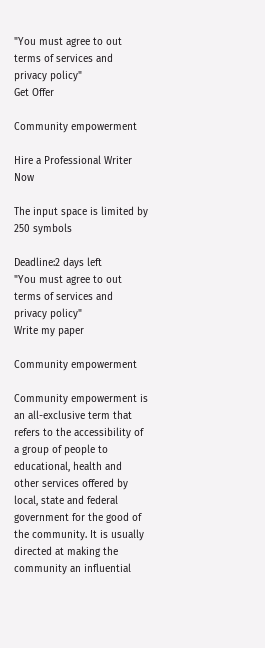"You must agree to out terms of services and privacy policy"
Get Offer

Community empowerment

Hire a Professional Writer Now

The input space is limited by 250 symbols

Deadline:2 days left
"You must agree to out terms of services and privacy policy"
Write my paper

Community empowerment

Community empowerment is an all-exclusive term that refers to the accessibility of a group of people to educational, health and other services offered by local, state and federal government for the good of the community. It is usually directed at making the community an influential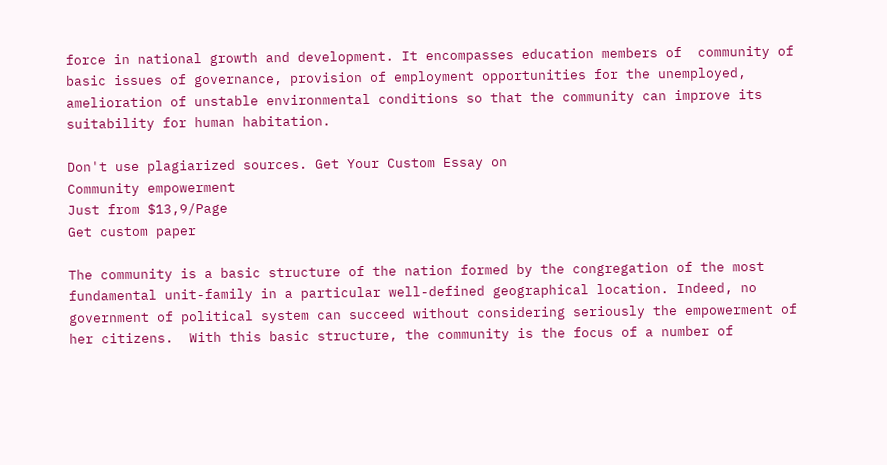force in national growth and development. It encompasses education members of  community of basic issues of governance, provision of employment opportunities for the unemployed, amelioration of unstable environmental conditions so that the community can improve its suitability for human habitation.

Don't use plagiarized sources. Get Your Custom Essay on
Community empowerment
Just from $13,9/Page
Get custom paper

The community is a basic structure of the nation formed by the congregation of the most fundamental unit-family in a particular well-defined geographical location. Indeed, no government of political system can succeed without considering seriously the empowerment of her citizens.  With this basic structure, the community is the focus of a number of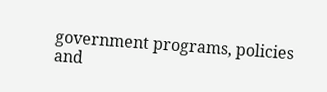government programs, policies and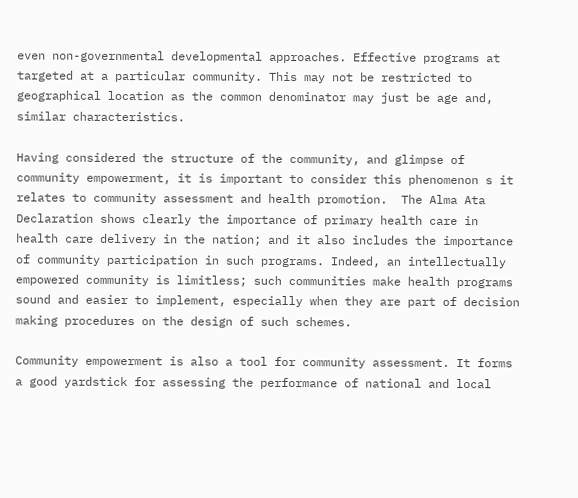even non-governmental developmental approaches. Effective programs at targeted at a particular community. This may not be restricted to geographical location as the common denominator may just be age and, similar characteristics.

Having considered the structure of the community, and glimpse of community empowerment, it is important to consider this phenomenon s it relates to community assessment and health promotion.  The Alma Ata Declaration shows clearly the importance of primary health care in health care delivery in the nation; and it also includes the importance of community participation in such programs. Indeed, an intellectually empowered community is limitless; such communities make health programs sound and easier to implement, especially when they are part of decision making procedures on the design of such schemes.

Community empowerment is also a tool for community assessment. It forms a good yardstick for assessing the performance of national and local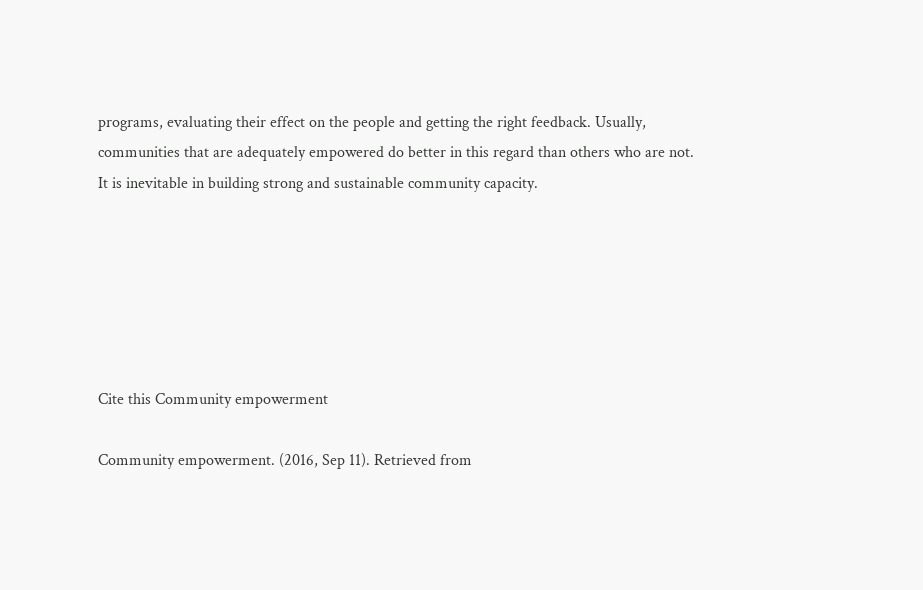programs, evaluating their effect on the people and getting the right feedback. Usually, communities that are adequately empowered do better in this regard than others who are not.  It is inevitable in building strong and sustainable community capacity.






Cite this Community empowerment

Community empowerment. (2016, Sep 11). Retrieved from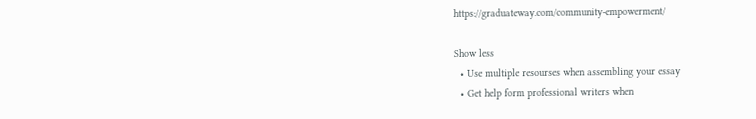https://graduateway.com/community-empowerment/

Show less
  • Use multiple resourses when assembling your essay
  • Get help form professional writers when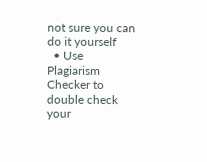not sure you can do it yourself
  • Use Plagiarism Checker to double check your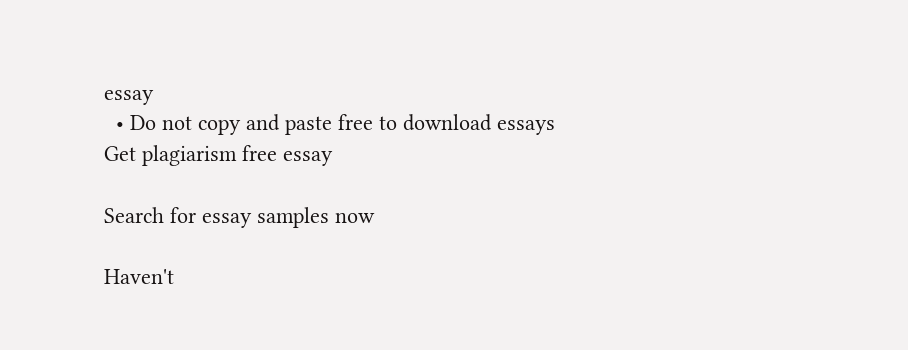essay
  • Do not copy and paste free to download essays
Get plagiarism free essay

Search for essay samples now

Haven't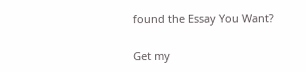found the Essay You Want?

Get my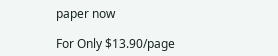paper now

For Only $13.90/page